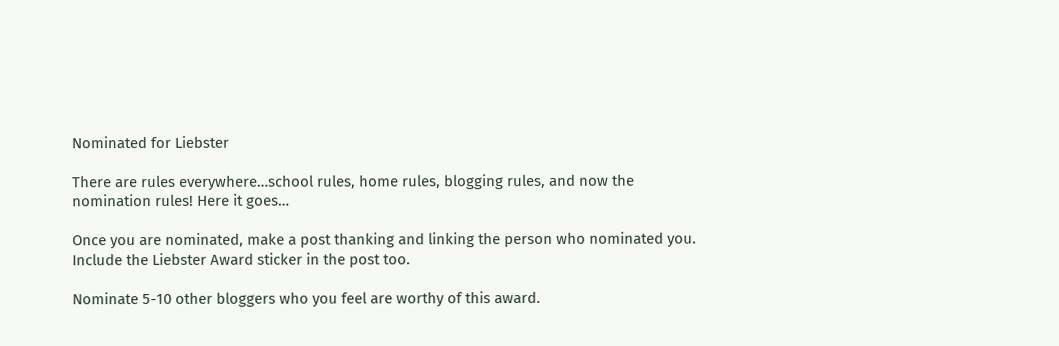Nominated for Liebster

There are rules everywhere…school rules, home rules, blogging rules, and now the nomination rules! Here it goes…

Once you are nominated, make a post thanking and linking the person who nominated you. Include the Liebster Award sticker in the post too.

Nominate 5-10 other bloggers who you feel are worthy of this award.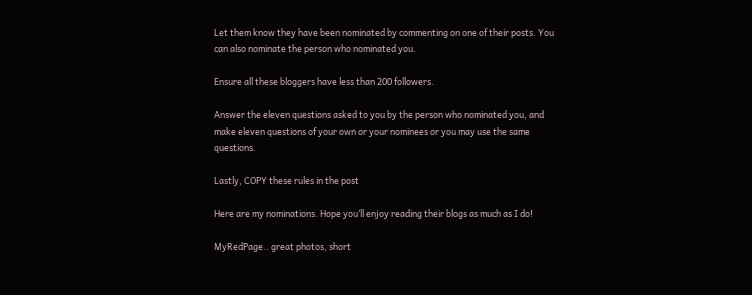Let them know they have been nominated by commenting on one of their posts. You can also nominate the person who nominated you.

Ensure all these bloggers have less than 200 followers.

Answer the eleven questions asked to you by the person who nominated you, and make eleven questions of your own or your nominees or you may use the same questions.

Lastly, COPY these rules in the post

Here are my nominations. Hope you’ll enjoy reading their blogs as much as I do!

MyRedPage.. great photos, short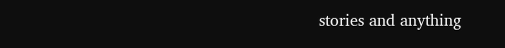stories and anything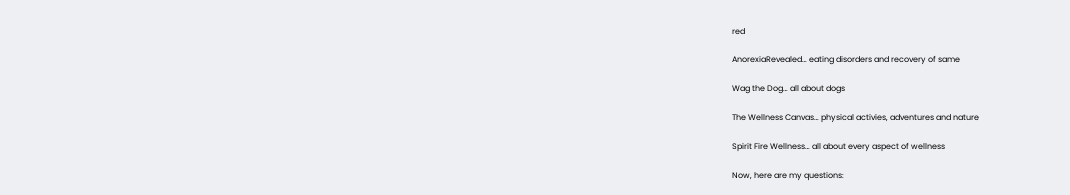red

AnorexiaRevealed… eating disorders and recovery of same

Wag the Dog… all about dogs

The Wellness Canvas… physical activies, adventures and nature

Spirit Fire Wellness… all about every aspect of wellness

Now, here are my questions: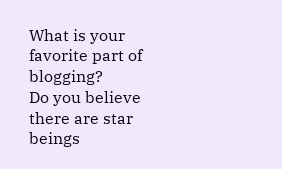What is your favorite part of blogging?
Do you believe there are star beings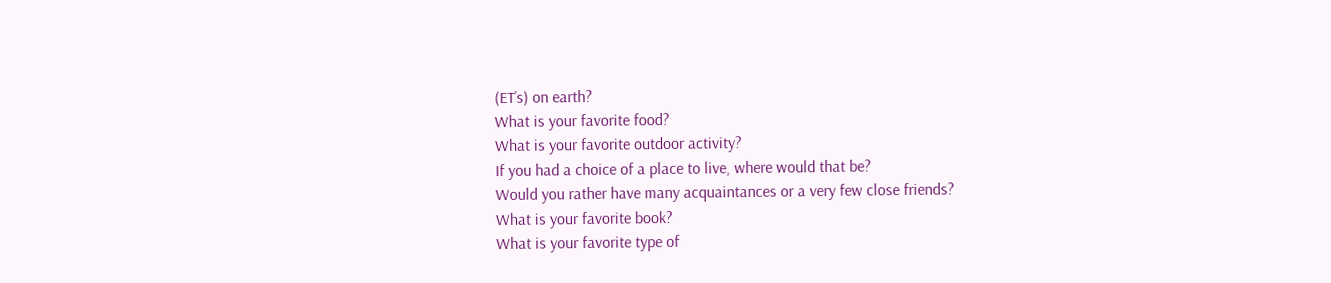(ET’s) on earth?
What is your favorite food?
What is your favorite outdoor activity?
If you had a choice of a place to live, where would that be?
Would you rather have many acquaintances or a very few close friends?
What is your favorite book?
What is your favorite type of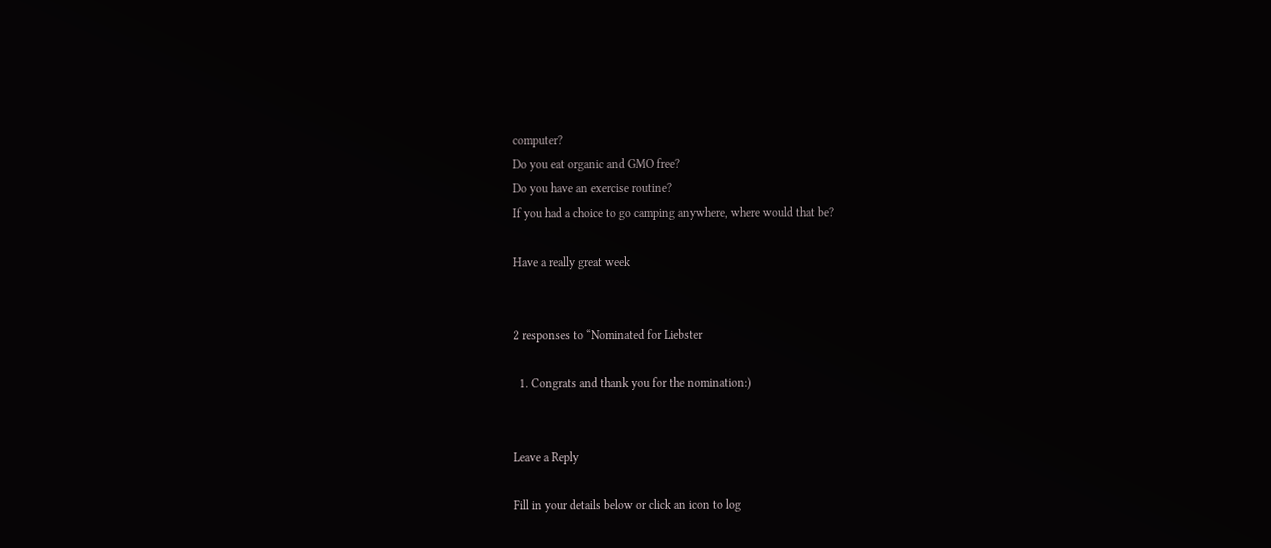computer?
Do you eat organic and GMO free?
Do you have an exercise routine?
If you had a choice to go camping anywhere, where would that be?

Have a really great week


2 responses to “Nominated for Liebster

  1. Congrats and thank you for the nomination:)


Leave a Reply

Fill in your details below or click an icon to log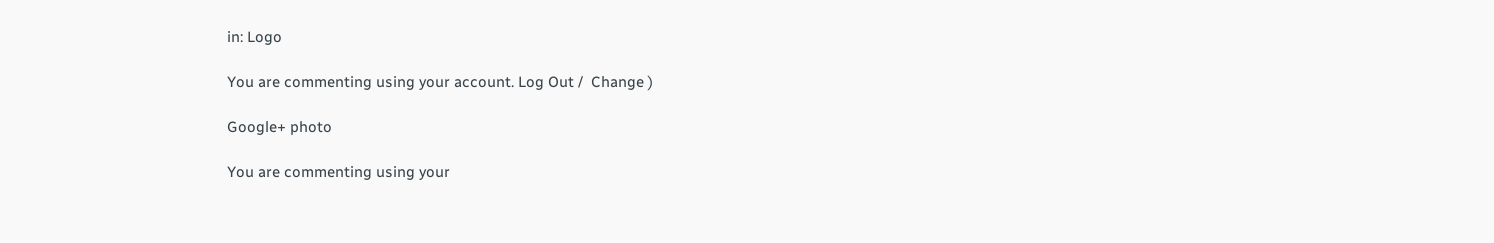in: Logo

You are commenting using your account. Log Out /  Change )

Google+ photo

You are commenting using your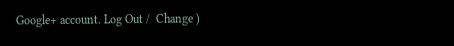Google+ account. Log Out /  Change )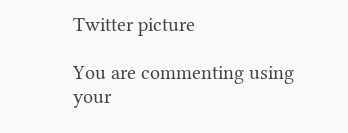Twitter picture

You are commenting using your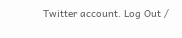Twitter account. Log Out /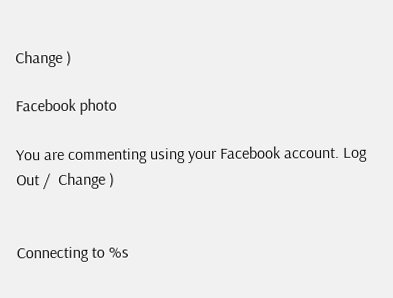Change )

Facebook photo

You are commenting using your Facebook account. Log Out /  Change )


Connecting to %s